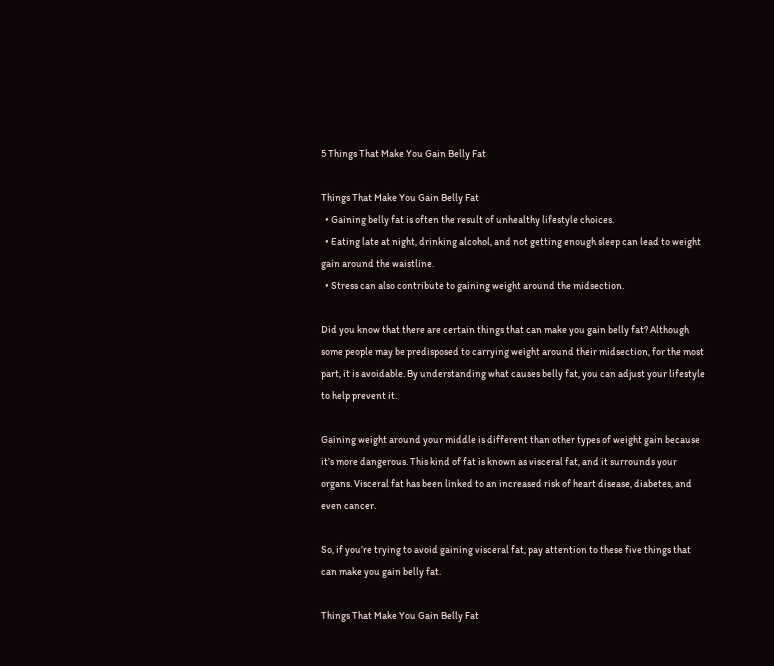5 Things That Make You Gain Belly Fat

Things That Make You Gain Belly Fat
  • Gaining belly fat is often the result of unhealthy lifestyle choices.
  • Eating late at night, drinking alcohol, and not getting enough sleep can lead to weight gain around the waistline.
  • Stress can also contribute to gaining weight around the midsection.

Did you know that there are certain things that can make you gain belly fat? Although some people may be predisposed to carrying weight around their midsection, for the most part, it is avoidable. By understanding what causes belly fat, you can adjust your lifestyle to help prevent it.

Gaining weight around your middle is different than other types of weight gain because it’s more dangerous. This kind of fat is known as visceral fat, and it surrounds your organs. Visceral fat has been linked to an increased risk of heart disease, diabetes, and even cancer.

So, if you’re trying to avoid gaining visceral fat, pay attention to these five things that can make you gain belly fat.

Things That Make You Gain Belly Fat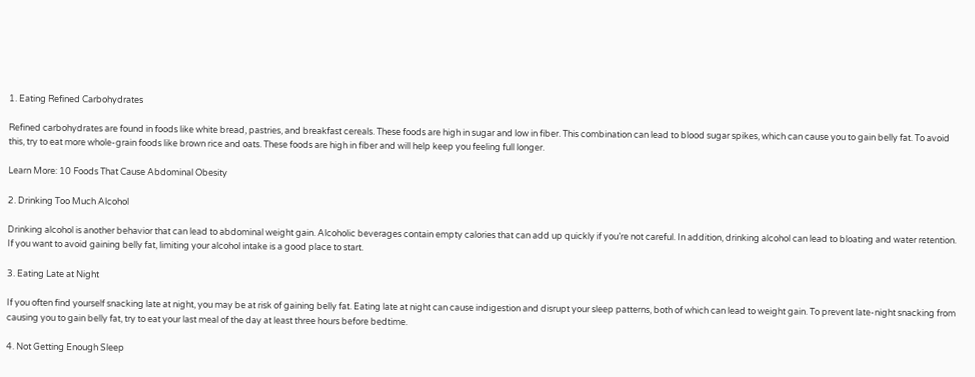1. Eating Refined Carbohydrates

Refined carbohydrates are found in foods like white bread, pastries, and breakfast cereals. These foods are high in sugar and low in fiber. This combination can lead to blood sugar spikes, which can cause you to gain belly fat. To avoid this, try to eat more whole-grain foods like brown rice and oats. These foods are high in fiber and will help keep you feeling full longer.

Learn More: 10 Foods That Cause Abdominal Obesity

2. Drinking Too Much Alcohol

Drinking alcohol is another behavior that can lead to abdominal weight gain. Alcoholic beverages contain empty calories that can add up quickly if you’re not careful. In addition, drinking alcohol can lead to bloating and water retention. If you want to avoid gaining belly fat, limiting your alcohol intake is a good place to start.

3. Eating Late at Night

If you often find yourself snacking late at night, you may be at risk of gaining belly fat. Eating late at night can cause indigestion and disrupt your sleep patterns, both of which can lead to weight gain. To prevent late-night snacking from causing you to gain belly fat, try to eat your last meal of the day at least three hours before bedtime.

4. Not Getting Enough Sleep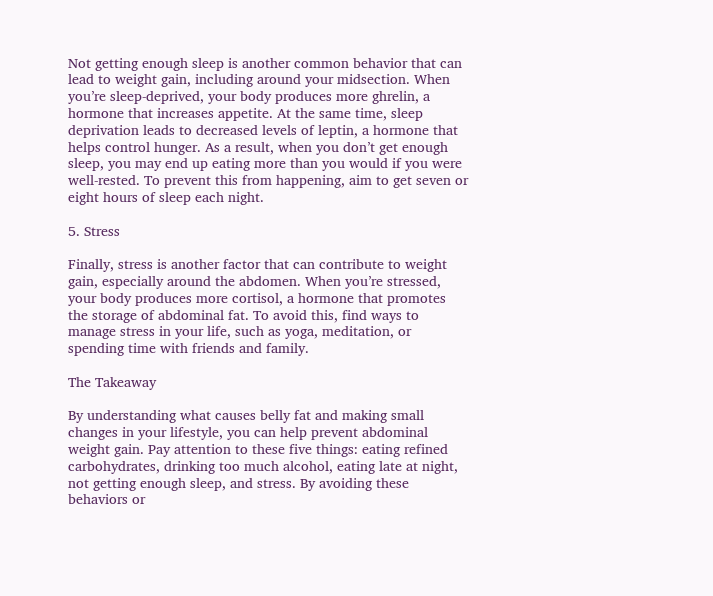Not getting enough sleep is another common behavior that can lead to weight gain, including around your midsection. When you’re sleep-deprived, your body produces more ghrelin, a hormone that increases appetite. At the same time, sleep deprivation leads to decreased levels of leptin, a hormone that helps control hunger. As a result, when you don’t get enough sleep, you may end up eating more than you would if you were well-rested. To prevent this from happening, aim to get seven or eight hours of sleep each night.

5. Stress

Finally, stress is another factor that can contribute to weight gain, especially around the abdomen. When you’re stressed, your body produces more cortisol, a hormone that promotes the storage of abdominal fat. To avoid this, find ways to manage stress in your life, such as yoga, meditation, or spending time with friends and family.

The Takeaway

By understanding what causes belly fat and making small changes in your lifestyle, you can help prevent abdominal weight gain. Pay attention to these five things: eating refined carbohydrates, drinking too much alcohol, eating late at night, not getting enough sleep, and stress. By avoiding these behaviors or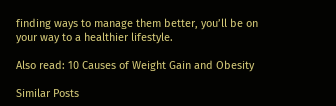finding ways to manage them better, you’ll be on your way to a healthier lifestyle.

Also read: 10 Causes of Weight Gain and Obesity

Similar Posts